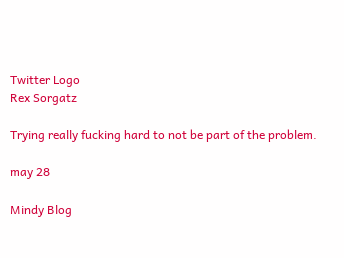Twitter Logo
Rex Sorgatz

Trying really fucking hard to not be part of the problem.

may 28

Mindy Blog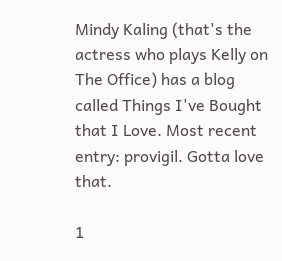Mindy Kaling (that's the actress who plays Kelly on The Office) has a blog called Things I've Bought that I Love. Most recent entry: provigil. Gotta love that.

1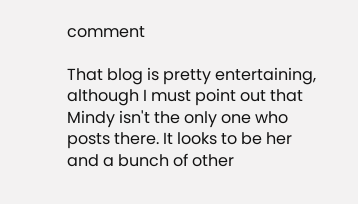comment

That blog is pretty entertaining, although I must point out that Mindy isn't the only one who posts there. It looks to be her and a bunch of other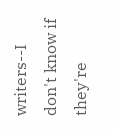writers--I don't know if they're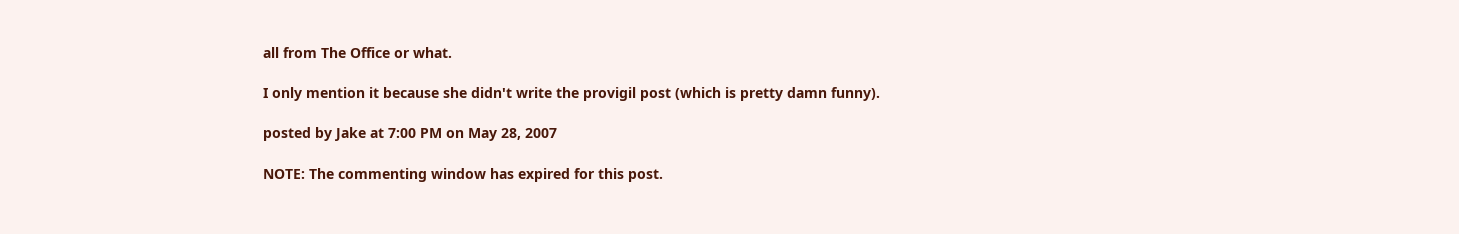all from The Office or what.

I only mention it because she didn't write the provigil post (which is pretty damn funny).

posted by Jake at 7:00 PM on May 28, 2007

NOTE: The commenting window has expired for this post.